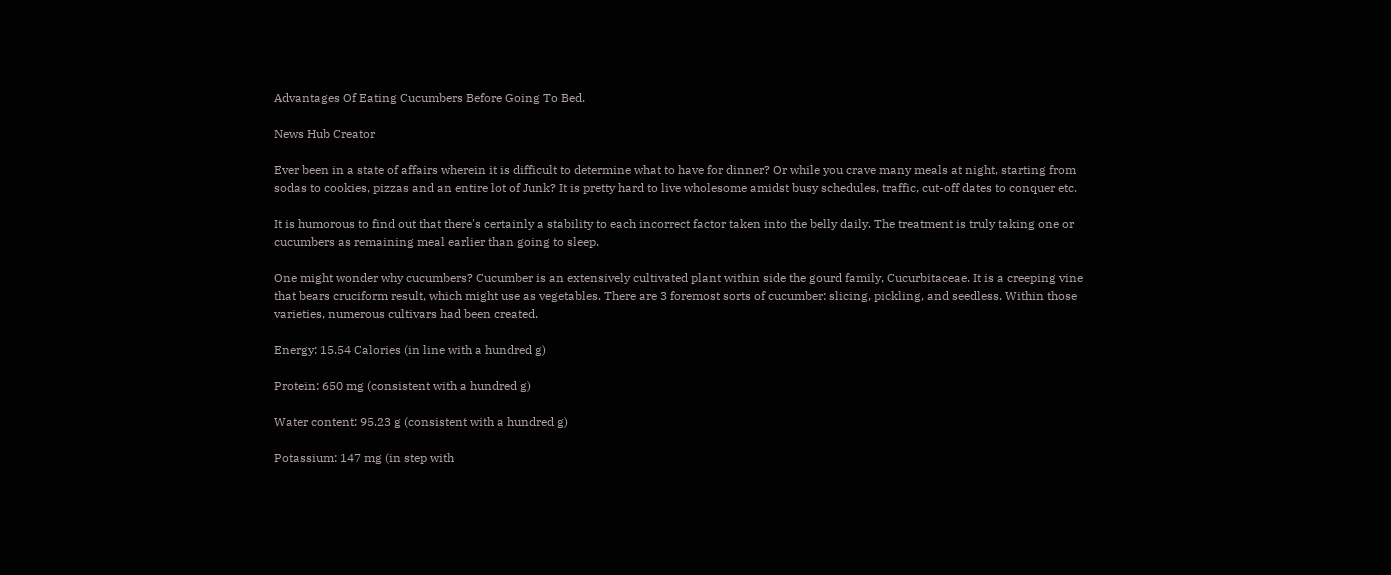Advantages Of Eating Cucumbers Before Going To Bed.

News Hub Creator

Ever been in a state of affairs wherein it is difficult to determine what to have for dinner? Or while you crave many meals at night, starting from sodas to cookies, pizzas and an entire lot of Junk? It is pretty hard to live wholesome amidst busy schedules, traffic, cut-off dates to conquer etc.

It is humorous to find out that there's certainly a stability to each incorrect factor taken into the belly daily. The treatment is truly taking one or cucumbers as remaining meal earlier than going to sleep.

One might wonder why cucumbers? Cucumber is an extensively cultivated plant within side the gourd family, Cucurbitaceae. It is a creeping vine that bears cruciform result, which might use as vegetables. There are 3 foremost sorts of cucumber: slicing, pickling, and seedless. Within those varieties, numerous cultivars had been created.

Energy: 15.54 Calories (in line with a hundred g)

Protein: 650 mg (consistent with a hundred g)

Water content: 95.23 g (consistent with a hundred g)

Potassium: 147 mg (in step with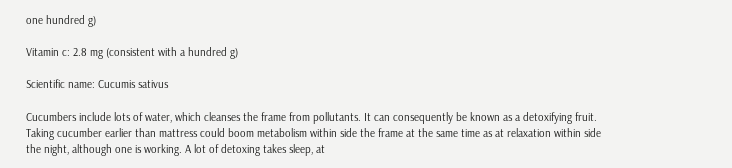one hundred g)

Vitamin c: 2.8 mg (consistent with a hundred g)

Scientific name: Cucumis sativus

Cucumbers include lots of water, which cleanses the frame from pollutants. It can consequently be known as a detoxifying fruit. Taking cucumber earlier than mattress could boom metabolism within side the frame at the same time as at relaxation within side the night, although one is working. A lot of detoxing takes sleep, at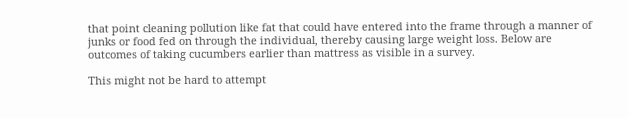that point cleaning pollution like fat that could have entered into the frame through a manner of junks or food fed on through the individual, thereby causing large weight loss. Below are outcomes of taking cucumbers earlier than mattress as visible in a survey.

This might not be hard to attempt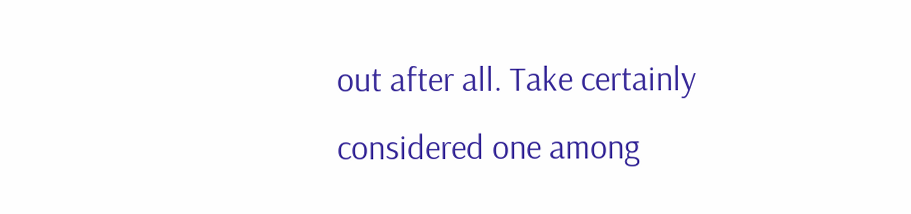out after all. Take certainly considered one among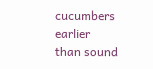cucumbers earlier than sound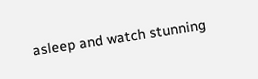asleep and watch stunning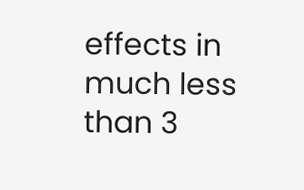effects in much less than 3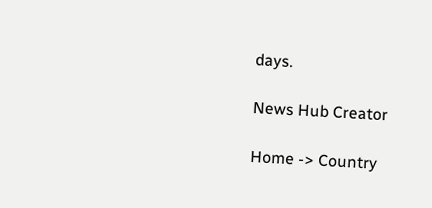days.

News Hub Creator

Home -> Country